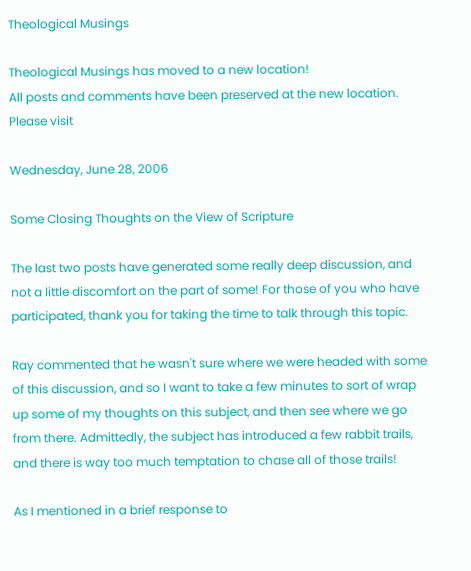Theological Musings

Theological Musings has moved to a new location!
All posts and comments have been preserved at the new location. Please visit

Wednesday, June 28, 2006

Some Closing Thoughts on the View of Scripture

The last two posts have generated some really deep discussion, and not a little discomfort on the part of some! For those of you who have participated, thank you for taking the time to talk through this topic.

Ray commented that he wasn't sure where we were headed with some of this discussion, and so I want to take a few minutes to sort of wrap up some of my thoughts on this subject, and then see where we go from there. Admittedly, the subject has introduced a few rabbit trails, and there is way too much temptation to chase all of those trails!

As I mentioned in a brief response to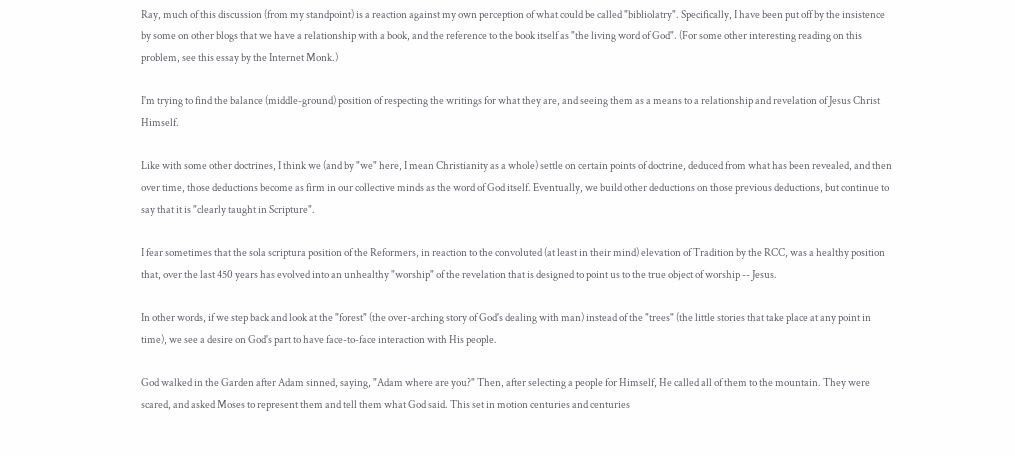Ray, much of this discussion (from my standpoint) is a reaction against my own perception of what could be called "bibliolatry". Specifically, I have been put off by the insistence by some on other blogs that we have a relationship with a book, and the reference to the book itself as "the living word of God". (For some other interesting reading on this problem, see this essay by the Internet Monk.)

I'm trying to find the balance (middle-ground) position of respecting the writings for what they are, and seeing them as a means to a relationship and revelation of Jesus Christ Himself.

Like with some other doctrines, I think we (and by "we" here, I mean Christianity as a whole) settle on certain points of doctrine, deduced from what has been revealed, and then over time, those deductions become as firm in our collective minds as the word of God itself. Eventually, we build other deductions on those previous deductions, but continue to say that it is "clearly taught in Scripture".

I fear sometimes that the sola scriptura position of the Reformers, in reaction to the convoluted (at least in their mind) elevation of Tradition by the RCC, was a healthy position that, over the last 450 years has evolved into an unhealthy "worship" of the revelation that is designed to point us to the true object of worship -- Jesus.

In other words, if we step back and look at the "forest" (the over-arching story of God's dealing with man) instead of the "trees" (the little stories that take place at any point in time), we see a desire on God's part to have face-to-face interaction with His people.

God walked in the Garden after Adam sinned, saying, "Adam where are you?" Then, after selecting a people for Himself, He called all of them to the mountain. They were scared, and asked Moses to represent them and tell them what God said. This set in motion centuries and centuries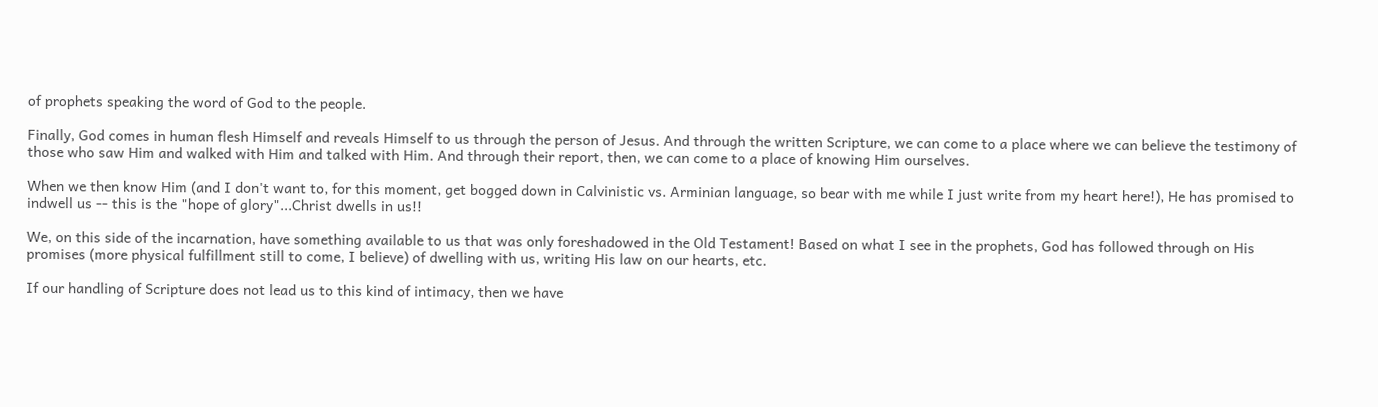of prophets speaking the word of God to the people.

Finally, God comes in human flesh Himself and reveals Himself to us through the person of Jesus. And through the written Scripture, we can come to a place where we can believe the testimony of those who saw Him and walked with Him and talked with Him. And through their report, then, we can come to a place of knowing Him ourselves.

When we then know Him (and I don't want to, for this moment, get bogged down in Calvinistic vs. Arminian language, so bear with me while I just write from my heart here!), He has promised to indwell us -- this is the "hope of glory"...Christ dwells in us!!

We, on this side of the incarnation, have something available to us that was only foreshadowed in the Old Testament! Based on what I see in the prophets, God has followed through on His promises (more physical fulfillment still to come, I believe) of dwelling with us, writing His law on our hearts, etc.

If our handling of Scripture does not lead us to this kind of intimacy, then we have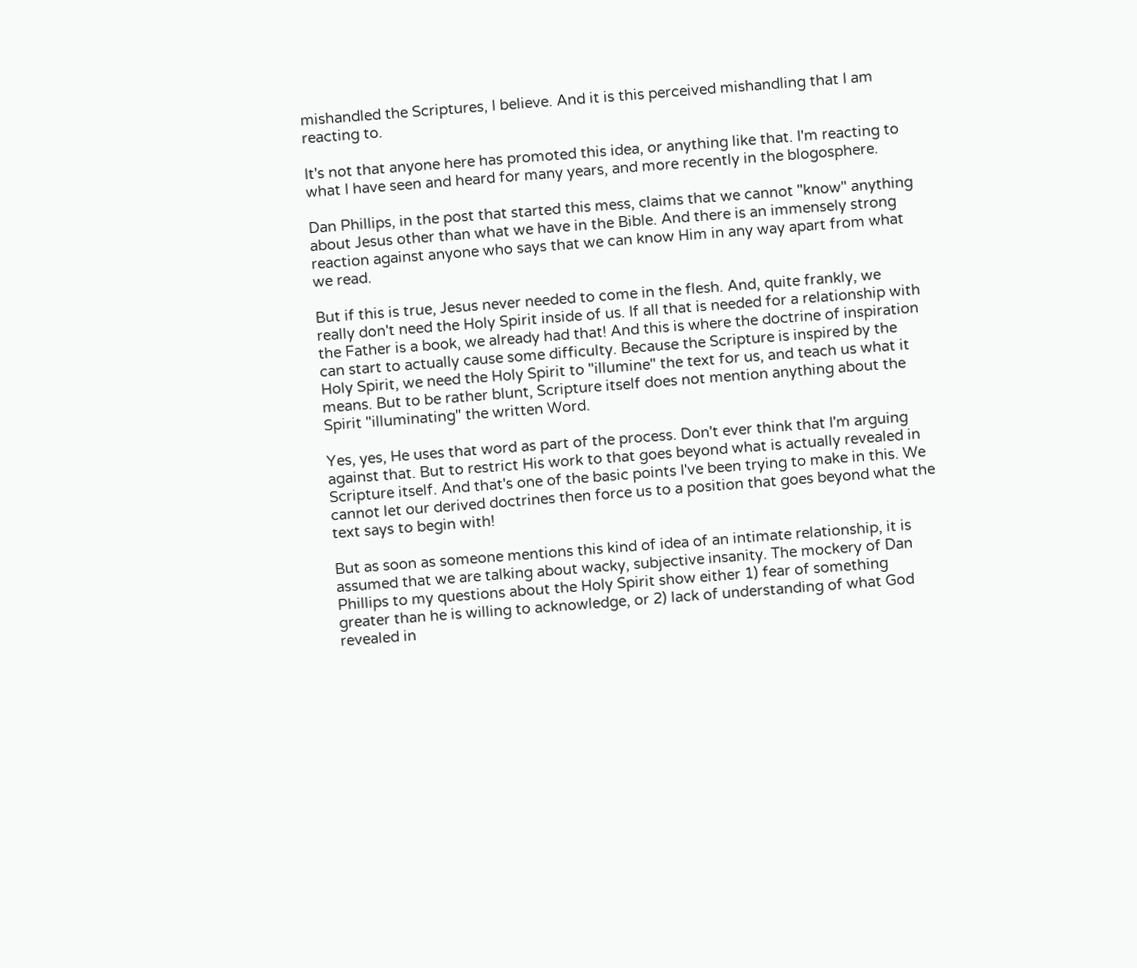mishandled the Scriptures, I believe. And it is this perceived mishandling that I am reacting to.

It's not that anyone here has promoted this idea, or anything like that. I'm reacting to what I have seen and heard for many years, and more recently in the blogosphere.

Dan Phillips, in the post that started this mess, claims that we cannot "know" anything about Jesus other than what we have in the Bible. And there is an immensely strong reaction against anyone who says that we can know Him in any way apart from what we read.

But if this is true, Jesus never needed to come in the flesh. And, quite frankly, we really don't need the Holy Spirit inside of us. If all that is needed for a relationship with the Father is a book, we already had that! And this is where the doctrine of inspiration can start to actually cause some difficulty. Because the Scripture is inspired by the Holy Spirit, we need the Holy Spirit to "illumine" the text for us, and teach us what it means. But to be rather blunt, Scripture itself does not mention anything about the Spirit "illuminating" the written Word.

Yes, yes, He uses that word as part of the process. Don't ever think that I'm arguing against that. But to restrict His work to that goes beyond what is actually revealed in Scripture itself. And that's one of the basic points I've been trying to make in this. We cannot let our derived doctrines then force us to a position that goes beyond what the text says to begin with!

But as soon as someone mentions this kind of idea of an intimate relationship, it is assumed that we are talking about wacky, subjective insanity. The mockery of Dan Phillips to my questions about the Holy Spirit show either 1) fear of something greater than he is willing to acknowledge, or 2) lack of understanding of what God revealed in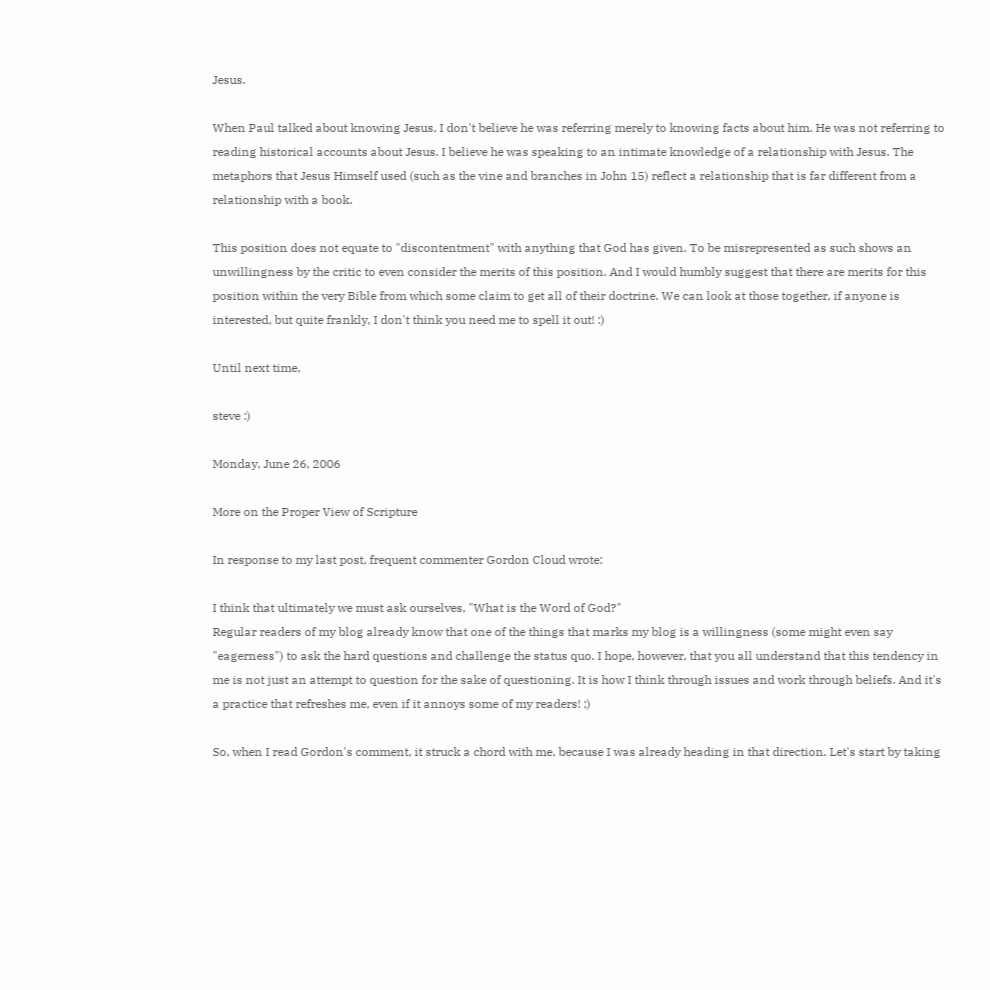Jesus.

When Paul talked about knowing Jesus, I don't believe he was referring merely to knowing facts about him. He was not referring to reading historical accounts about Jesus. I believe he was speaking to an intimate knowledge of a relationship with Jesus. The metaphors that Jesus Himself used (such as the vine and branches in John 15) reflect a relationship that is far different from a relationship with a book.

This position does not equate to "discontentment" with anything that God has given. To be misrepresented as such shows an unwillingness by the critic to even consider the merits of this position. And I would humbly suggest that there are merits for this position within the very Bible from which some claim to get all of their doctrine. We can look at those together, if anyone is interested, but quite frankly, I don't think you need me to spell it out! :)

Until next time,

steve :)

Monday, June 26, 2006

More on the Proper View of Scripture

In response to my last post, frequent commenter Gordon Cloud wrote:

I think that ultimately we must ask ourselves, "What is the Word of God?"
Regular readers of my blog already know that one of the things that marks my blog is a willingness (some might even say "eagerness") to ask the hard questions and challenge the status quo. I hope, however, that you all understand that this tendency in me is not just an attempt to question for the sake of questioning. It is how I think through issues and work through beliefs. And it's a practice that refreshes me, even if it annoys some of my readers! ;)

So, when I read Gordon's comment, it struck a chord with me, because I was already heading in that direction. Let's start by taking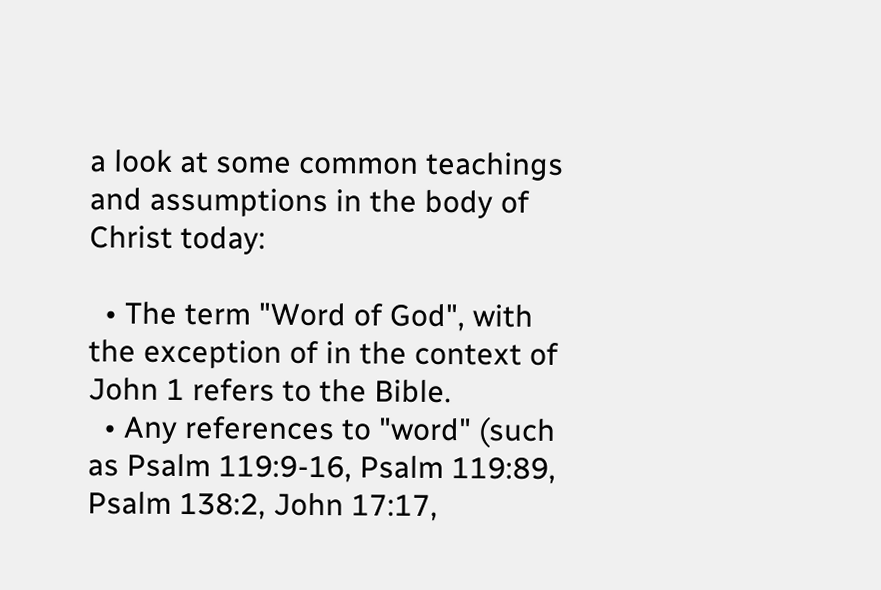a look at some common teachings and assumptions in the body of Christ today:

  • The term "Word of God", with the exception of in the context of John 1 refers to the Bible.
  • Any references to "word" (such as Psalm 119:9-16, Psalm 119:89, Psalm 138:2, John 17:17,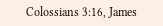Colossians 3:16, James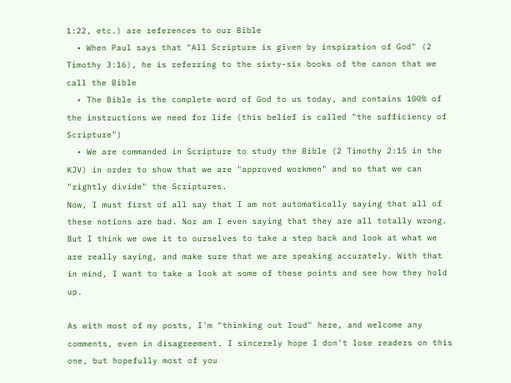1:22, etc.) are references to our Bible
  • When Paul says that "All Scripture is given by inspiration of God" (2 Timothy 3:16), he is referring to the sixty-six books of the canon that we call the Bible
  • The Bible is the complete word of God to us today, and contains 100% of the instructions we need for life (this belief is called "the sufficiency of Scripture")
  • We are commanded in Scripture to study the Bible (2 Timothy 2:15 in the KJV) in order to show that we are "approved workmen" and so that we can "rightly divide" the Scriptures.
Now, I must first of all say that I am not automatically saying that all of these notions are bad. Nor am I even saying that they are all totally wrong. But I think we owe it to ourselves to take a step back and look at what we are really saying, and make sure that we are speaking accurately. With that in mind, I want to take a look at some of these points and see how they hold up.

As with most of my posts, I'm "thinking out loud" here, and welcome any comments, even in disagreement. I sincerely hope I don't lose readers on this one, but hopefully most of you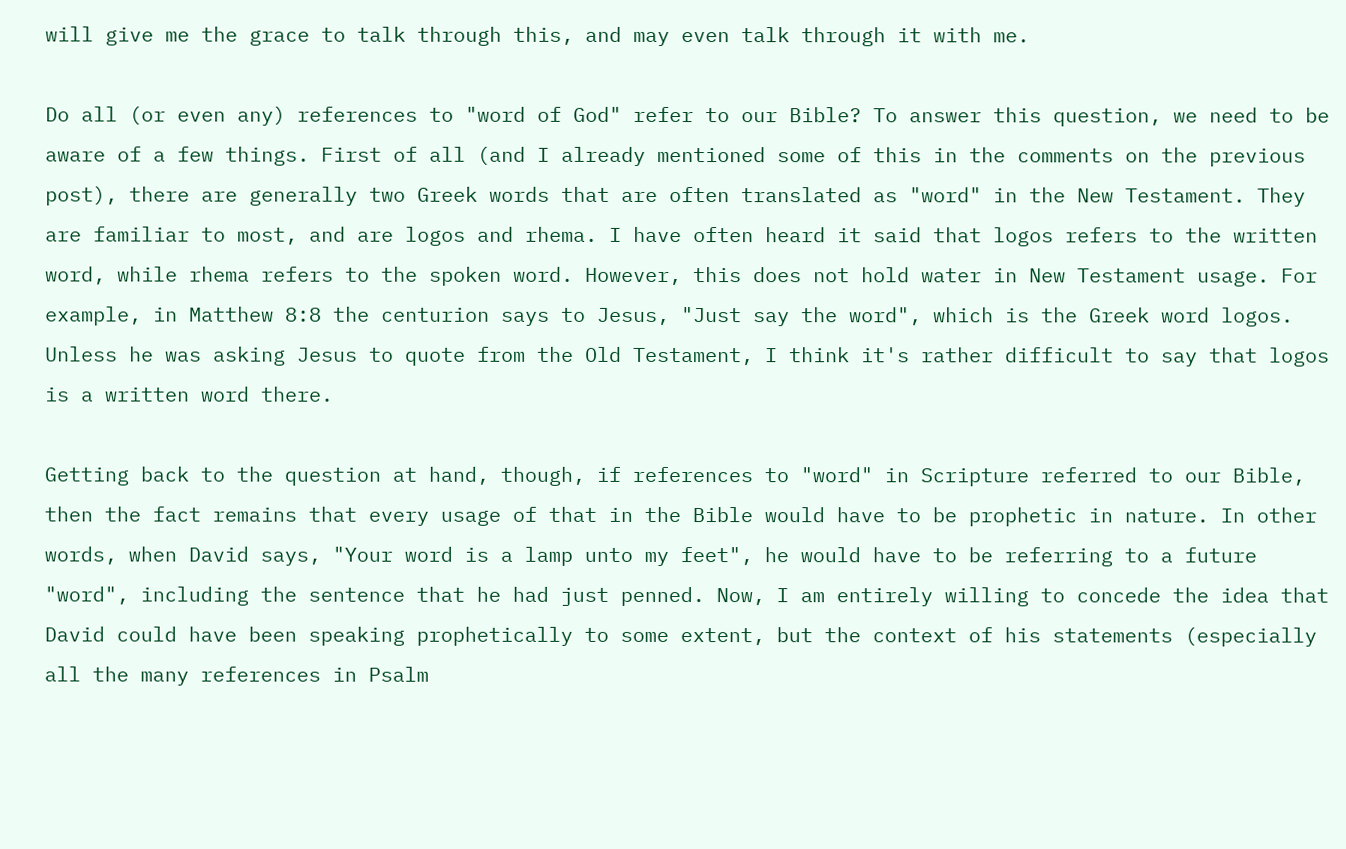will give me the grace to talk through this, and may even talk through it with me.

Do all (or even any) references to "word of God" refer to our Bible? To answer this question, we need to be aware of a few things. First of all (and I already mentioned some of this in the comments on the previous post), there are generally two Greek words that are often translated as "word" in the New Testament. They are familiar to most, and are logos and rhema. I have often heard it said that logos refers to the written word, while rhema refers to the spoken word. However, this does not hold water in New Testament usage. For example, in Matthew 8:8 the centurion says to Jesus, "Just say the word", which is the Greek word logos. Unless he was asking Jesus to quote from the Old Testament, I think it's rather difficult to say that logos is a written word there.

Getting back to the question at hand, though, if references to "word" in Scripture referred to our Bible, then the fact remains that every usage of that in the Bible would have to be prophetic in nature. In other words, when David says, "Your word is a lamp unto my feet", he would have to be referring to a future "word", including the sentence that he had just penned. Now, I am entirely willing to concede the idea that David could have been speaking prophetically to some extent, but the context of his statements (especially all the many references in Psalm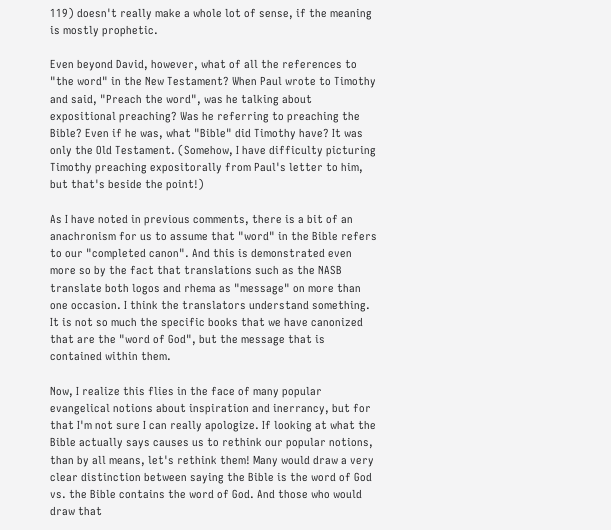119) doesn't really make a whole lot of sense, if the meaning is mostly prophetic.

Even beyond David, however, what of all the references to "the word" in the New Testament? When Paul wrote to Timothy and said, "Preach the word", was he talking about expositional preaching? Was he referring to preaching the Bible? Even if he was, what "Bible" did Timothy have? It was only the Old Testament. (Somehow, I have difficulty picturing Timothy preaching expositorally from Paul's letter to him, but that's beside the point!)

As I have noted in previous comments, there is a bit of an anachronism for us to assume that "word" in the Bible refers to our "completed canon". And this is demonstrated even more so by the fact that translations such as the NASB translate both logos and rhema as "message" on more than one occasion. I think the translators understand something. It is not so much the specific books that we have canonized that are the "word of God", but the message that is contained within them.

Now, I realize this flies in the face of many popular evangelical notions about inspiration and inerrancy, but for that I'm not sure I can really apologize. If looking at what the Bible actually says causes us to rethink our popular notions, than by all means, let's rethink them! Many would draw a very clear distinction between saying the Bible is the word of God vs. the Bible contains the word of God. And those who would draw that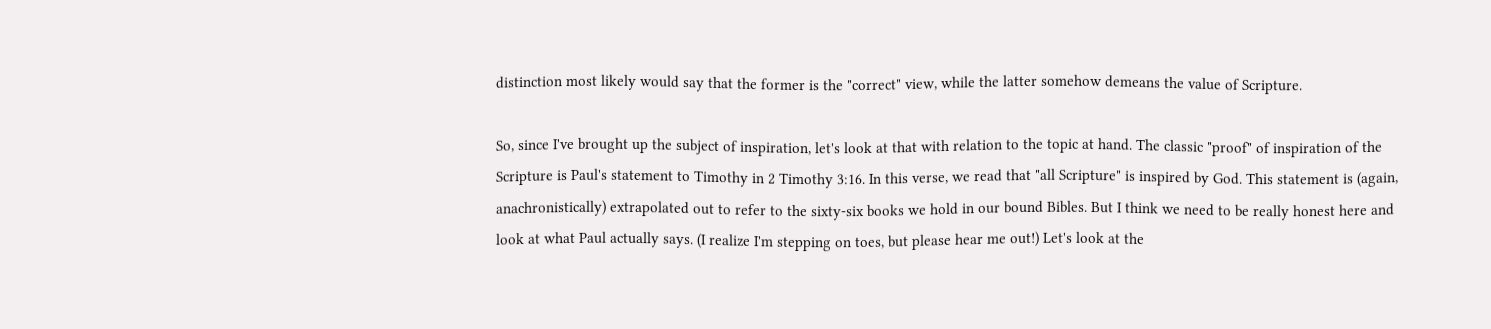distinction most likely would say that the former is the "correct" view, while the latter somehow demeans the value of Scripture.

So, since I've brought up the subject of inspiration, let's look at that with relation to the topic at hand. The classic "proof" of inspiration of the Scripture is Paul's statement to Timothy in 2 Timothy 3:16. In this verse, we read that "all Scripture" is inspired by God. This statement is (again, anachronistically) extrapolated out to refer to the sixty-six books we hold in our bound Bibles. But I think we need to be really honest here and look at what Paul actually says. (I realize I'm stepping on toes, but please hear me out!) Let's look at the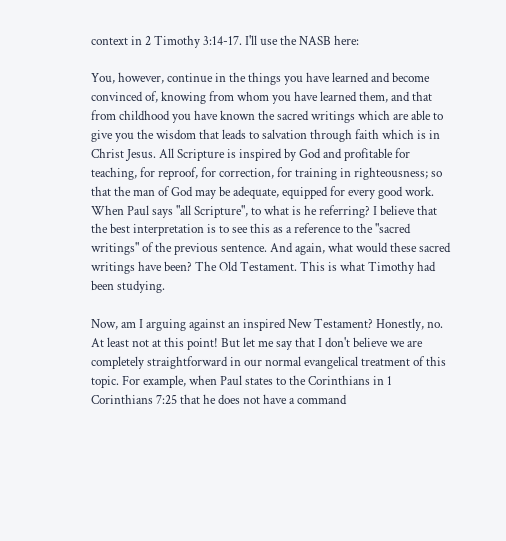context in 2 Timothy 3:14-17. I'll use the NASB here:

You, however, continue in the things you have learned and become convinced of, knowing from whom you have learned them, and that from childhood you have known the sacred writings which are able to give you the wisdom that leads to salvation through faith which is in Christ Jesus. All Scripture is inspired by God and profitable for teaching, for reproof, for correction, for training in righteousness; so that the man of God may be adequate, equipped for every good work.
When Paul says "all Scripture", to what is he referring? I believe that the best interpretation is to see this as a reference to the "sacred writings" of the previous sentence. And again, what would these sacred writings have been? The Old Testament. This is what Timothy had been studying.

Now, am I arguing against an inspired New Testament? Honestly, no. At least not at this point! But let me say that I don't believe we are completely straightforward in our normal evangelical treatment of this topic. For example, when Paul states to the Corinthians in 1 Corinthians 7:25 that he does not have a command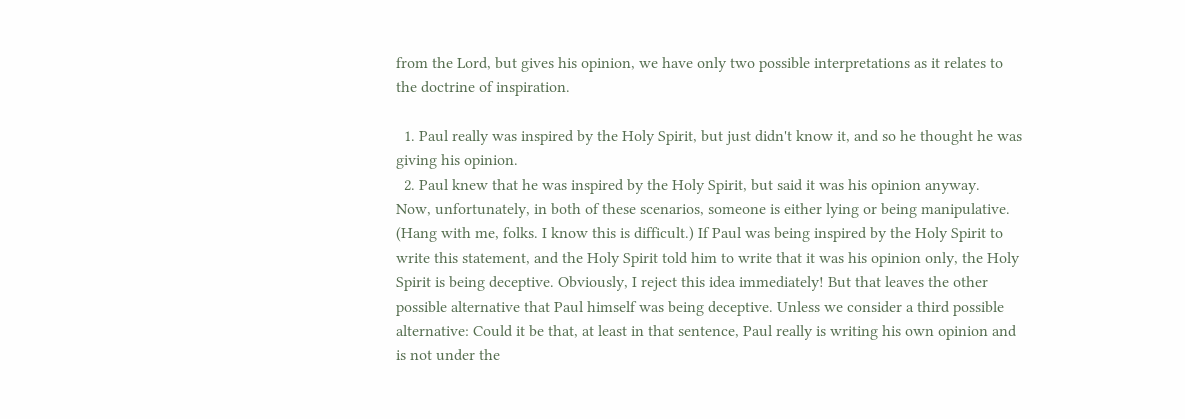from the Lord, but gives his opinion, we have only two possible interpretations as it relates to the doctrine of inspiration.

  1. Paul really was inspired by the Holy Spirit, but just didn't know it, and so he thought he was giving his opinion.
  2. Paul knew that he was inspired by the Holy Spirit, but said it was his opinion anyway.
Now, unfortunately, in both of these scenarios, someone is either lying or being manipulative. (Hang with me, folks. I know this is difficult.) If Paul was being inspired by the Holy Spirit to write this statement, and the Holy Spirit told him to write that it was his opinion only, the Holy Spirit is being deceptive. Obviously, I reject this idea immediately! But that leaves the other possible alternative that Paul himself was being deceptive. Unless we consider a third possible alternative: Could it be that, at least in that sentence, Paul really is writing his own opinion and is not under the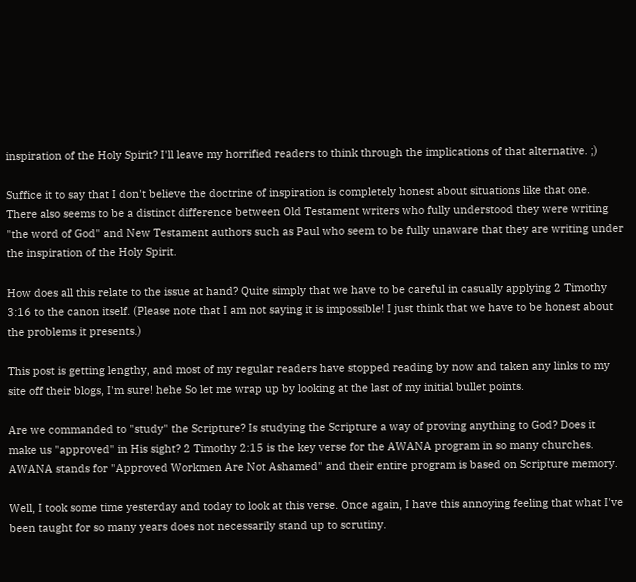inspiration of the Holy Spirit? I'll leave my horrified readers to think through the implications of that alternative. ;)

Suffice it to say that I don't believe the doctrine of inspiration is completely honest about situations like that one. There also seems to be a distinct difference between Old Testament writers who fully understood they were writing "the word of God" and New Testament authors such as Paul who seem to be fully unaware that they are writing under the inspiration of the Holy Spirit.

How does all this relate to the issue at hand? Quite simply that we have to be careful in casually applying 2 Timothy 3:16 to the canon itself. (Please note that I am not saying it is impossible! I just think that we have to be honest about the problems it presents.)

This post is getting lengthy, and most of my regular readers have stopped reading by now and taken any links to my site off their blogs, I'm sure! hehe So let me wrap up by looking at the last of my initial bullet points.

Are we commanded to "study" the Scripture? Is studying the Scripture a way of proving anything to God? Does it make us "approved" in His sight? 2 Timothy 2:15 is the key verse for the AWANA program in so many churches. AWANA stands for "Approved Workmen Are Not Ashamed" and their entire program is based on Scripture memory.

Well, I took some time yesterday and today to look at this verse. Once again, I have this annoying feeling that what I've been taught for so many years does not necessarily stand up to scrutiny.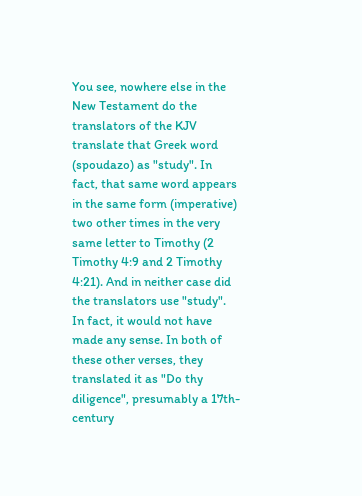You see, nowhere else in the New Testament do the translators of the KJV translate that Greek word (spoudazo) as "study". In fact, that same word appears in the same form (imperative) two other times in the very same letter to Timothy (2 Timothy 4:9 and 2 Timothy 4:21). And in neither case did the translators use "study". In fact, it would not have made any sense. In both of these other verses, they translated it as "Do thy diligence", presumably a 17th-century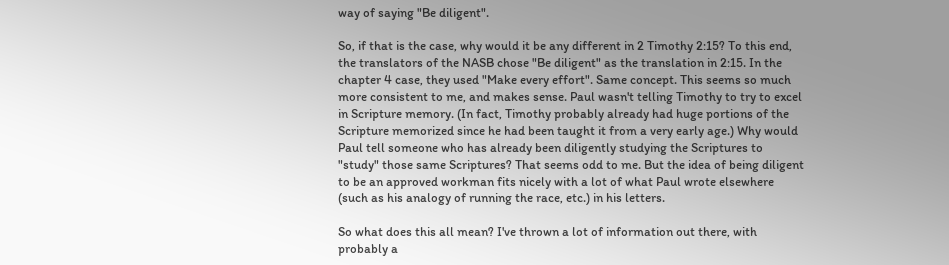way of saying "Be diligent".

So, if that is the case, why would it be any different in 2 Timothy 2:15? To this end, the translators of the NASB chose "Be diligent" as the translation in 2:15. In the chapter 4 case, they used "Make every effort". Same concept. This seems so much more consistent to me, and makes sense. Paul wasn't telling Timothy to try to excel in Scripture memory. (In fact, Timothy probably already had huge portions of the Scripture memorized since he had been taught it from a very early age.) Why would Paul tell someone who has already been diligently studying the Scriptures to "study" those same Scriptures? That seems odd to me. But the idea of being diligent to be an approved workman fits nicely with a lot of what Paul wrote elsewhere (such as his analogy of running the race, etc.) in his letters.

So what does this all mean? I've thrown a lot of information out there, with probably a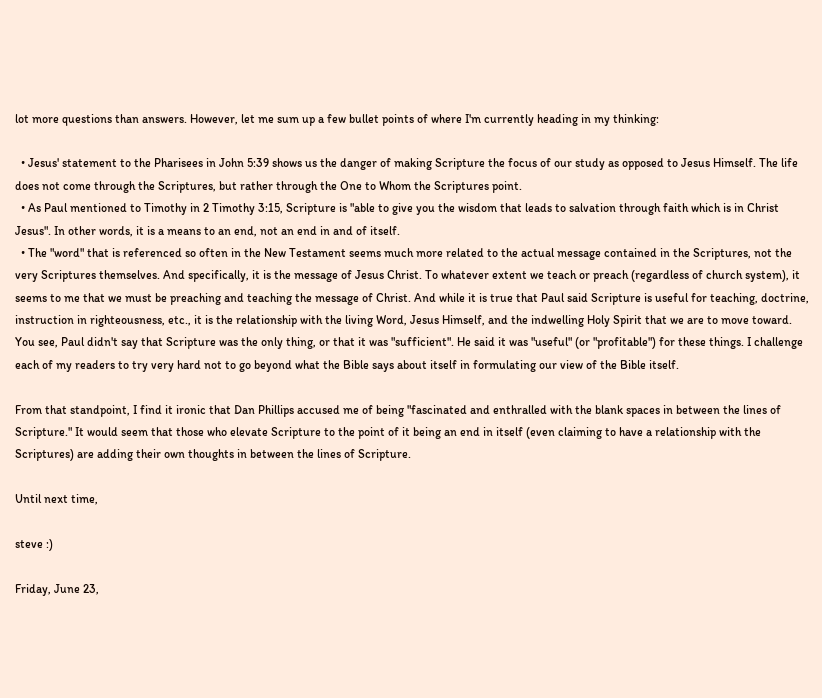lot more questions than answers. However, let me sum up a few bullet points of where I'm currently heading in my thinking:

  • Jesus' statement to the Pharisees in John 5:39 shows us the danger of making Scripture the focus of our study as opposed to Jesus Himself. The life does not come through the Scriptures, but rather through the One to Whom the Scriptures point.
  • As Paul mentioned to Timothy in 2 Timothy 3:15, Scripture is "able to give you the wisdom that leads to salvation through faith which is in Christ Jesus". In other words, it is a means to an end, not an end in and of itself.
  • The "word" that is referenced so often in the New Testament seems much more related to the actual message contained in the Scriptures, not the very Scriptures themselves. And specifically, it is the message of Jesus Christ. To whatever extent we teach or preach (regardless of church system), it seems to me that we must be preaching and teaching the message of Christ. And while it is true that Paul said Scripture is useful for teaching, doctrine, instruction in righteousness, etc., it is the relationship with the living Word, Jesus Himself, and the indwelling Holy Spirit that we are to move toward.
You see, Paul didn't say that Scripture was the only thing, or that it was "sufficient". He said it was "useful" (or "profitable") for these things. I challenge each of my readers to try very hard not to go beyond what the Bible says about itself in formulating our view of the Bible itself.

From that standpoint, I find it ironic that Dan Phillips accused me of being "fascinated and enthralled with the blank spaces in between the lines of Scripture." It would seem that those who elevate Scripture to the point of it being an end in itself (even claiming to have a relationship with the Scriptures) are adding their own thoughts in between the lines of Scripture.

Until next time,

steve :)

Friday, June 23,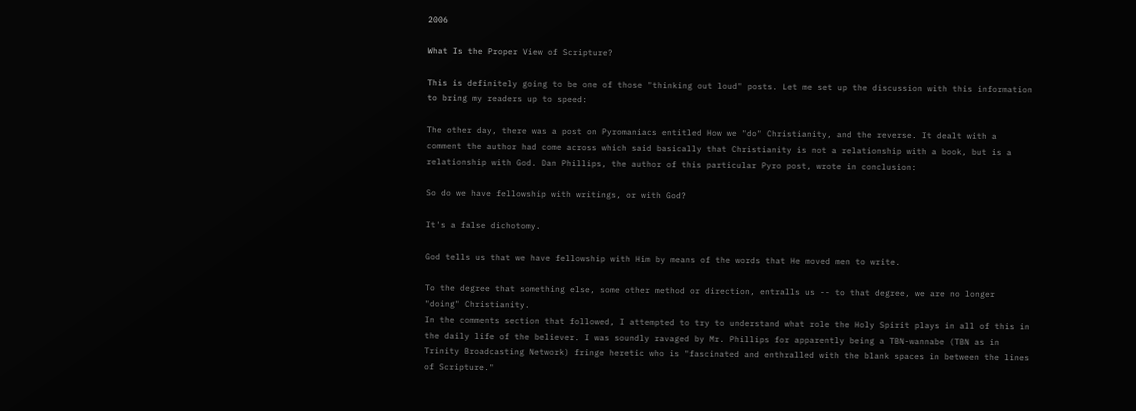2006

What Is the Proper View of Scripture?

This is definitely going to be one of those "thinking out loud" posts. Let me set up the discussion with this information to bring my readers up to speed:

The other day, there was a post on Pyromaniacs entitled How we "do" Christianity, and the reverse. It dealt with a comment the author had come across which said basically that Christianity is not a relationship with a book, but is a relationship with God. Dan Phillips, the author of this particular Pyro post, wrote in conclusion:

So do we have fellowship with writings, or with God?

It's a false dichotomy.

God tells us that we have fellowship with Him by means of the words that He moved men to write.

To the degree that something else, some other method or direction, entralls us -- to that degree, we are no longer "doing" Christianity.
In the comments section that followed, I attempted to try to understand what role the Holy Spirit plays in all of this in the daily life of the believer. I was soundly ravaged by Mr. Phillips for apparently being a TBN-wannabe (TBN as in Trinity Broadcasting Network) fringe heretic who is "fascinated and enthralled with the blank spaces in between the lines of Scripture."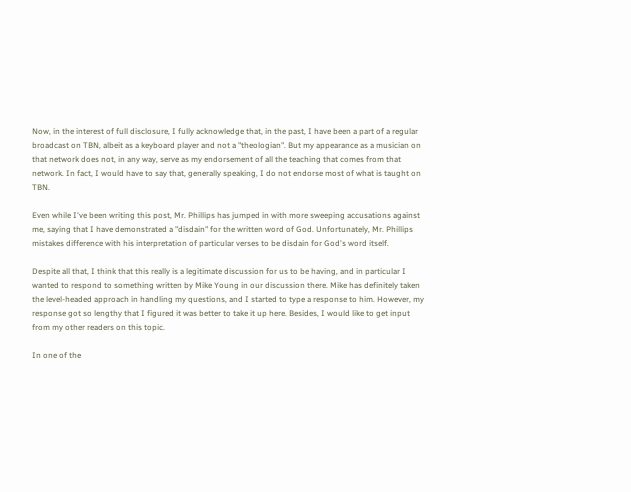Now, in the interest of full disclosure, I fully acknowledge that, in the past, I have been a part of a regular broadcast on TBN, albeit as a keyboard player and not a "theologian". But my appearance as a musician on that network does not, in any way, serve as my endorsement of all the teaching that comes from that network. In fact, I would have to say that, generally speaking, I do not endorse most of what is taught on TBN.

Even while I've been writing this post, Mr. Phillips has jumped in with more sweeping accusations against me, saying that I have demonstrated a "disdain" for the written word of God. Unfortunately, Mr. Phillips mistakes difference with his interpretation of particular verses to be disdain for God's word itself.

Despite all that, I think that this really is a legitimate discussion for us to be having, and in particular I wanted to respond to something written by Mike Young in our discussion there. Mike has definitely taken the level-headed approach in handling my questions, and I started to type a response to him. However, my response got so lengthy that I figured it was better to take it up here. Besides, I would like to get input from my other readers on this topic.

In one of the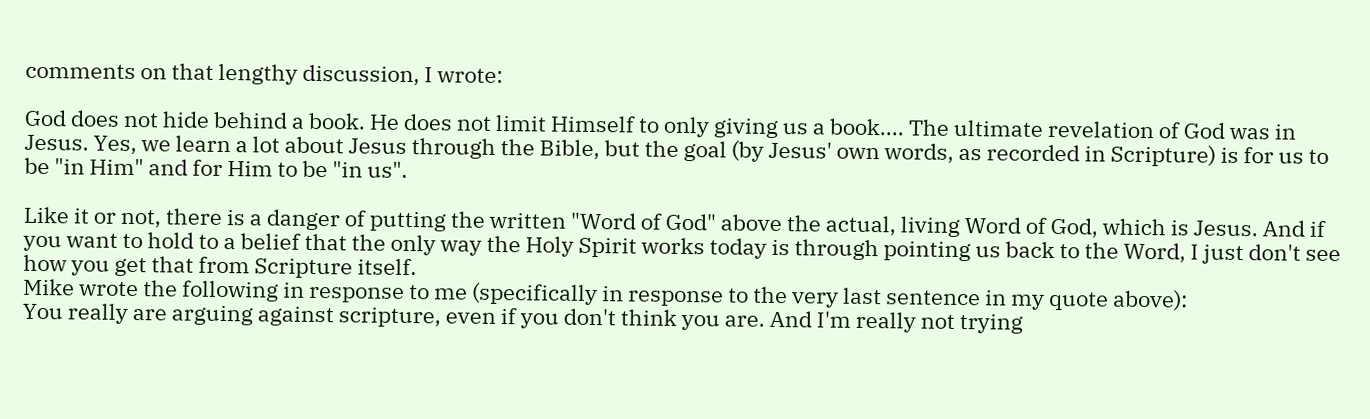comments on that lengthy discussion, I wrote:

God does not hide behind a book. He does not limit Himself to only giving us a book.... The ultimate revelation of God was in Jesus. Yes, we learn a lot about Jesus through the Bible, but the goal (by Jesus' own words, as recorded in Scripture) is for us to be "in Him" and for Him to be "in us".

Like it or not, there is a danger of putting the written "Word of God" above the actual, living Word of God, which is Jesus. And if you want to hold to a belief that the only way the Holy Spirit works today is through pointing us back to the Word, I just don't see how you get that from Scripture itself.
Mike wrote the following in response to me (specifically in response to the very last sentence in my quote above):
You really are arguing against scripture, even if you don't think you are. And I'm really not trying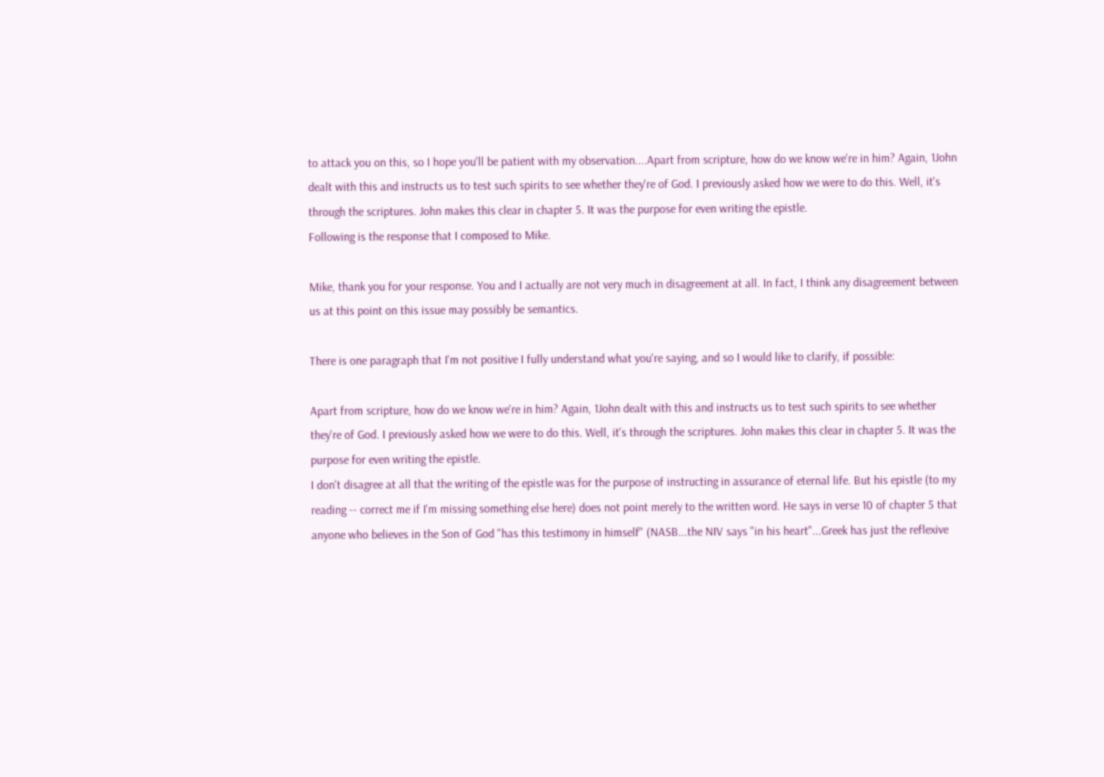to attack you on this, so I hope you'll be patient with my observation....Apart from scripture, how do we know we're in him? Again, 1John dealt with this and instructs us to test such spirits to see whether they're of God. I previously asked how we were to do this. Well, it's through the scriptures. John makes this clear in chapter 5. It was the purpose for even writing the epistle.
Following is the response that I composed to Mike.

Mike, thank you for your response. You and I actually are not very much in disagreement at all. In fact, I think any disagreement between us at this point on this issue may possibly be semantics.

There is one paragraph that I'm not positive I fully understand what you're saying, and so I would like to clarify, if possible:

Apart from scripture, how do we know we're in him? Again, 1John dealt with this and instructs us to test such spirits to see whether they're of God. I previously asked how we were to do this. Well, it's through the scriptures. John makes this clear in chapter 5. It was the purpose for even writing the epistle.
I don't disagree at all that the writing of the epistle was for the purpose of instructing in assurance of eternal life. But his epistle (to my reading -- correct me if I'm missing something else here) does not point merely to the written word. He says in verse 10 of chapter 5 that anyone who believes in the Son of God "has this testimony in himself" (NASB...the NIV says "in his heart"...Greek has just the reflexive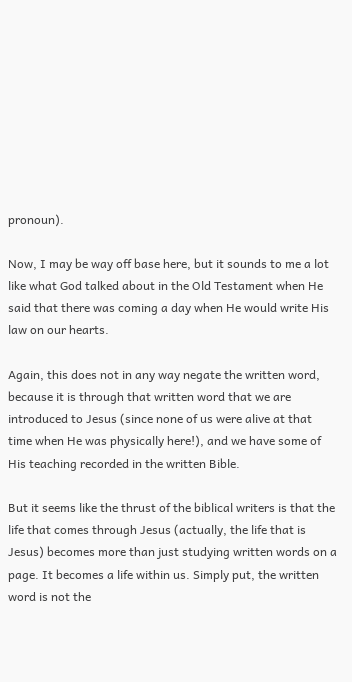pronoun).

Now, I may be way off base here, but it sounds to me a lot like what God talked about in the Old Testament when He said that there was coming a day when He would write His law on our hearts.

Again, this does not in any way negate the written word, because it is through that written word that we are introduced to Jesus (since none of us were alive at that time when He was physically here!), and we have some of His teaching recorded in the written Bible.

But it seems like the thrust of the biblical writers is that the life that comes through Jesus (actually, the life that is Jesus) becomes more than just studying written words on a page. It becomes a life within us. Simply put, the written word is not the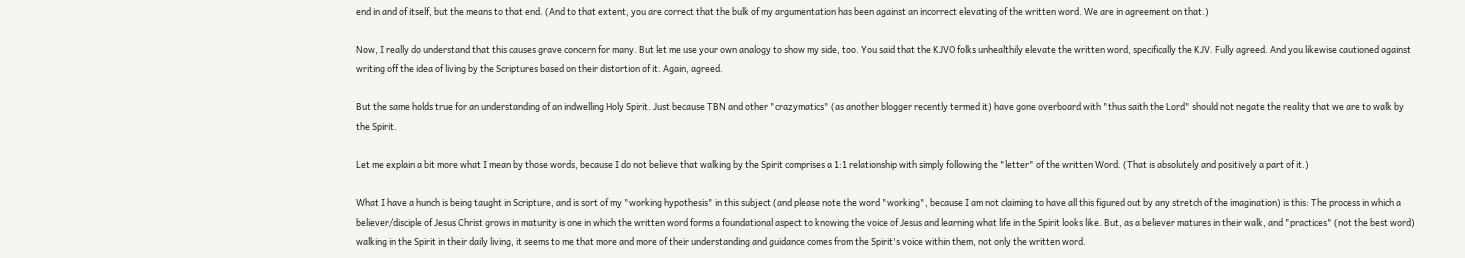end in and of itself, but the means to that end. (And to that extent, you are correct that the bulk of my argumentation has been against an incorrect elevating of the written word. We are in agreement on that.)

Now, I really do understand that this causes grave concern for many. But let me use your own analogy to show my side, too. You said that the KJVO folks unhealthily elevate the written word, specifically the KJV. Fully agreed. And you likewise cautioned against writing off the idea of living by the Scriptures based on their distortion of it. Again, agreed.

But the same holds true for an understanding of an indwelling Holy Spirit. Just because TBN and other "crazymatics" (as another blogger recently termed it) have gone overboard with "thus saith the Lord" should not negate the reality that we are to walk by the Spirit.

Let me explain a bit more what I mean by those words, because I do not believe that walking by the Spirit comprises a 1:1 relationship with simply following the "letter" of the written Word. (That is absolutely and positively a part of it.)

What I have a hunch is being taught in Scripture, and is sort of my "working hypothesis" in this subject (and please note the word "working", because I am not claiming to have all this figured out by any stretch of the imagination) is this: The process in which a believer/disciple of Jesus Christ grows in maturity is one in which the written word forms a foundational aspect to knowing the voice of Jesus and learning what life in the Spirit looks like. But, as a believer matures in their walk, and "practices" (not the best word) walking in the Spirit in their daily living, it seems to me that more and more of their understanding and guidance comes from the Spirit's voice within them, not only the written word.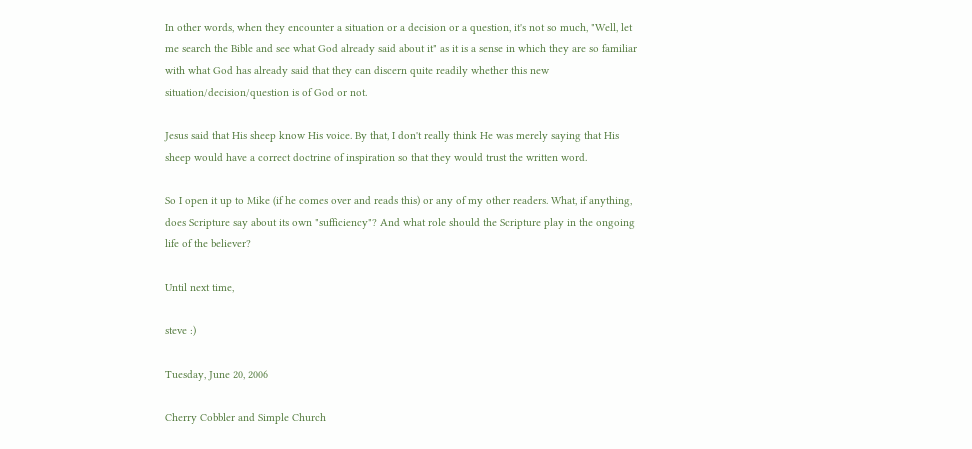In other words, when they encounter a situation or a decision or a question, it's not so much, "Well, let me search the Bible and see what God already said about it" as it is a sense in which they are so familiar with what God has already said that they can discern quite readily whether this new situation/decision/question is of God or not.

Jesus said that His sheep know His voice. By that, I don't really think He was merely saying that His sheep would have a correct doctrine of inspiration so that they would trust the written word.

So I open it up to Mike (if he comes over and reads this) or any of my other readers. What, if anything, does Scripture say about its own "sufficiency"? And what role should the Scripture play in the ongoing life of the believer?

Until next time,

steve :)

Tuesday, June 20, 2006

Cherry Cobbler and Simple Church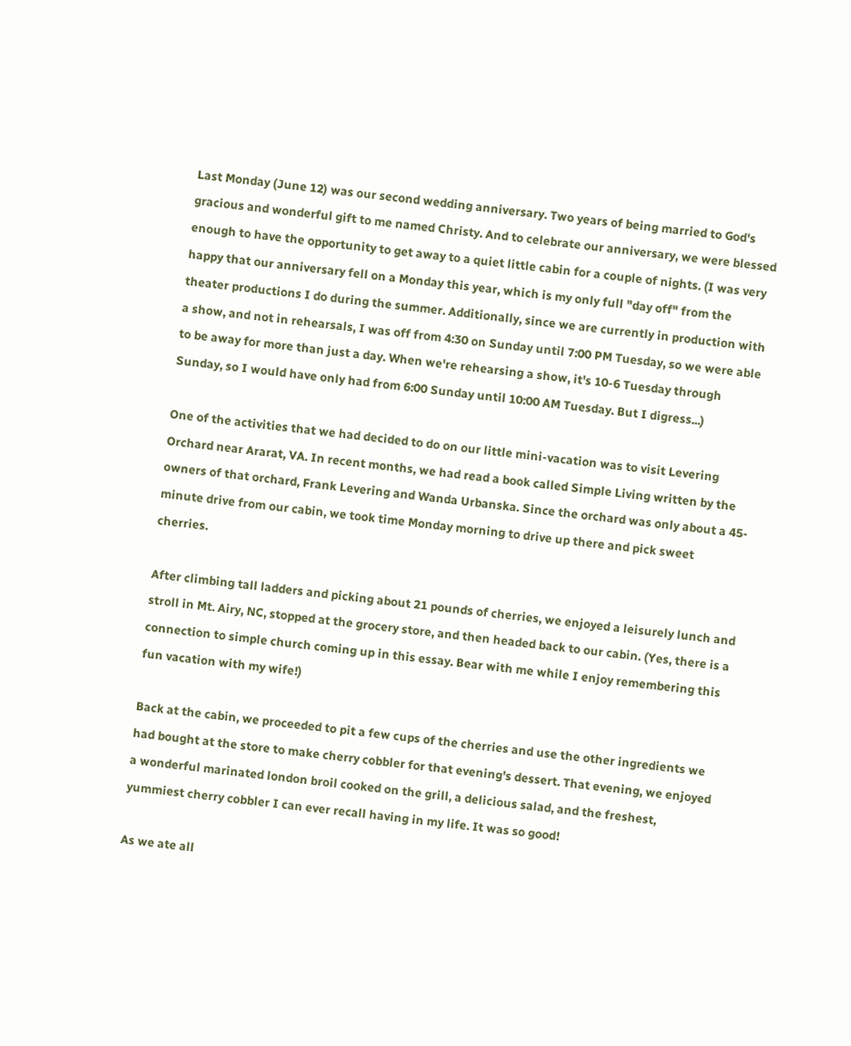Last Monday (June 12) was our second wedding anniversary. Two years of being married to God's gracious and wonderful gift to me named Christy. And to celebrate our anniversary, we were blessed enough to have the opportunity to get away to a quiet little cabin for a couple of nights. (I was very happy that our anniversary fell on a Monday this year, which is my only full "day off" from the theater productions I do during the summer. Additionally, since we are currently in production with a show, and not in rehearsals, I was off from 4:30 on Sunday until 7:00 PM Tuesday, so we were able to be away for more than just a day. When we're rehearsing a show, it's 10-6 Tuesday through Sunday, so I would have only had from 6:00 Sunday until 10:00 AM Tuesday. But I digress...)

One of the activities that we had decided to do on our little mini-vacation was to visit Levering Orchard near Ararat, VA. In recent months, we had read a book called Simple Living written by the owners of that orchard, Frank Levering and Wanda Urbanska. Since the orchard was only about a 45-minute drive from our cabin, we took time Monday morning to drive up there and pick sweet cherries.

After climbing tall ladders and picking about 21 pounds of cherries, we enjoyed a leisurely lunch and stroll in Mt. Airy, NC, stopped at the grocery store, and then headed back to our cabin. (Yes, there is a connection to simple church coming up in this essay. Bear with me while I enjoy remembering this fun vacation with my wife!)

Back at the cabin, we proceeded to pit a few cups of the cherries and use the other ingredients we had bought at the store to make cherry cobbler for that evening's dessert. That evening, we enjoyed a wonderful marinated london broil cooked on the grill, a delicious salad, and the freshest, yummiest cherry cobbler I can ever recall having in my life. It was so good!

As we ate all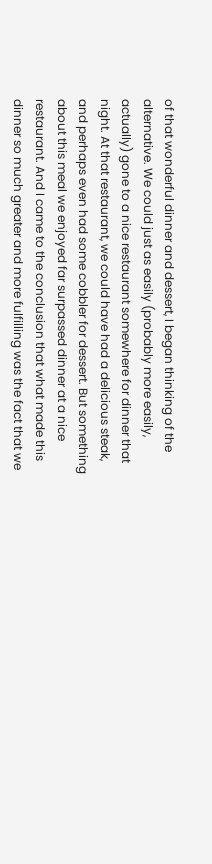of that wonderful dinner and dessert, I began thinking of the alternative. We could just as easily (probably more easily, actually) gone to a nice restaurant somewhere for dinner that night. At that restaurant, we could have had a delicious steak, and perhaps even had some cobbler for dessert. But something about this meal we enjoyed far surpassed dinner at a nice restaurant. And I came to the conclusion that what made this dinner so much greater and more fulfilling was the fact that we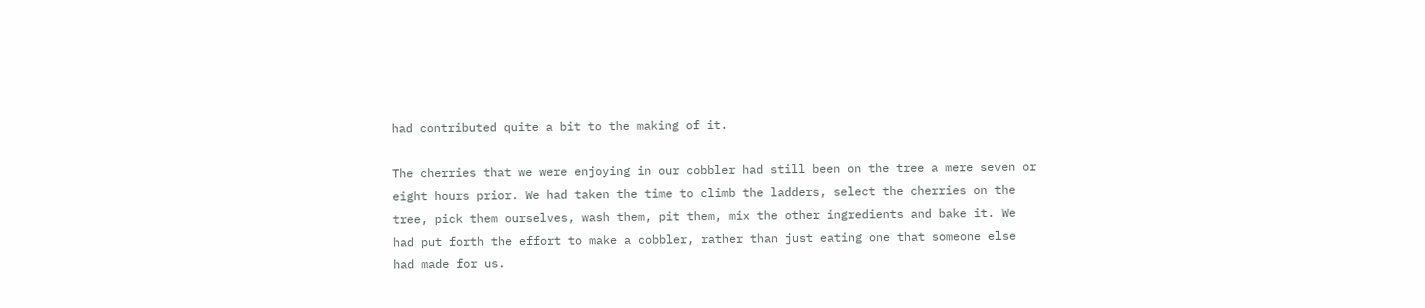had contributed quite a bit to the making of it.

The cherries that we were enjoying in our cobbler had still been on the tree a mere seven or eight hours prior. We had taken the time to climb the ladders, select the cherries on the tree, pick them ourselves, wash them, pit them, mix the other ingredients and bake it. We had put forth the effort to make a cobbler, rather than just eating one that someone else had made for us.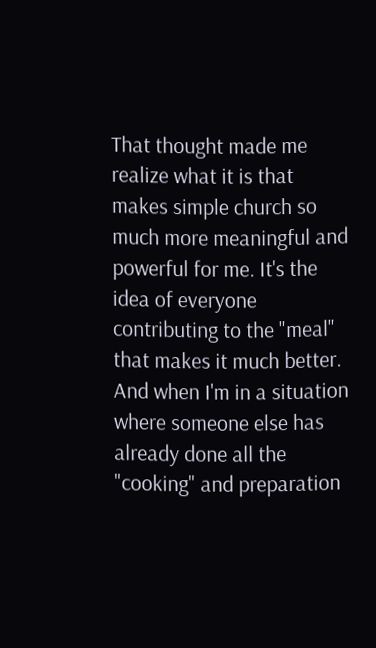That thought made me realize what it is that makes simple church so much more meaningful and powerful for me. It's the idea of everyone contributing to the "meal" that makes it much better. And when I'm in a situation where someone else has already done all the "cooking" and preparation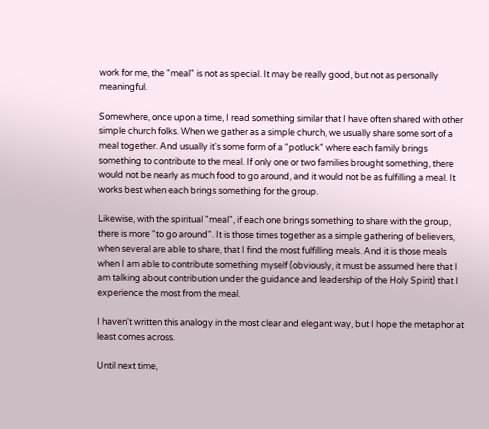work for me, the "meal" is not as special. It may be really good, but not as personally meaningful.

Somewhere, once upon a time, I read something similar that I have often shared with other simple church folks. When we gather as a simple church, we usually share some sort of a meal together. And usually it's some form of a "potluck" where each family brings something to contribute to the meal. If only one or two families brought something, there would not be nearly as much food to go around, and it would not be as fulfilling a meal. It works best when each brings something for the group.

Likewise, with the spiritual "meal", if each one brings something to share with the group, there is more "to go around". It is those times together as a simple gathering of believers, when several are able to share, that I find the most fulfilling meals. And it is those meals when I am able to contribute something myself (obviously, it must be assumed here that I am talking about contribution under the guidance and leadership of the Holy Spirit) that I experience the most from the meal.

I haven't written this analogy in the most clear and elegant way, but I hope the metaphor at least comes across.

Until next time,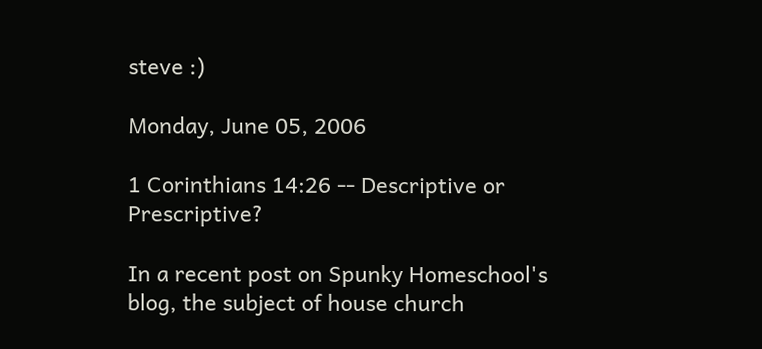steve :)

Monday, June 05, 2006

1 Corinthians 14:26 -- Descriptive or Prescriptive?

In a recent post on Spunky Homeschool's blog, the subject of house church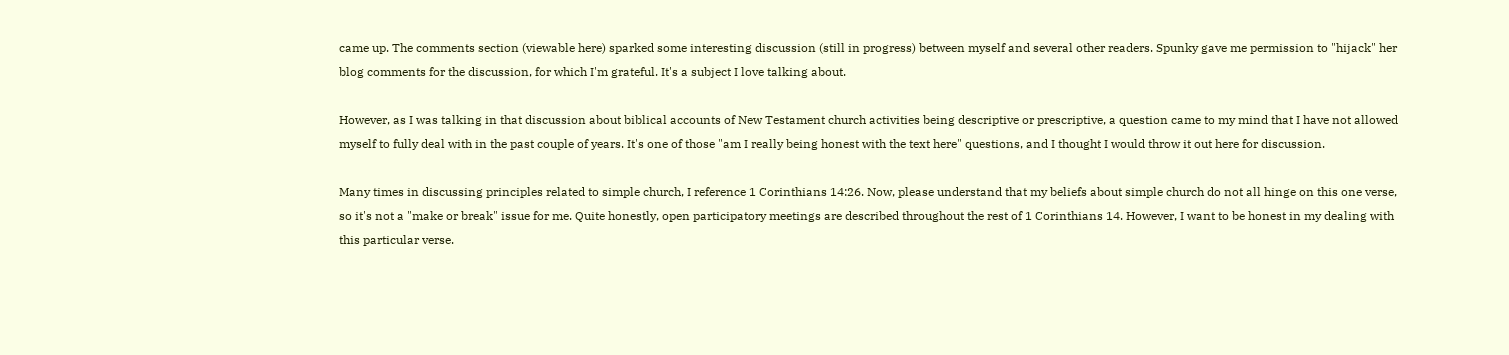came up. The comments section (viewable here) sparked some interesting discussion (still in progress) between myself and several other readers. Spunky gave me permission to "hijack" her blog comments for the discussion, for which I'm grateful. It's a subject I love talking about.

However, as I was talking in that discussion about biblical accounts of New Testament church activities being descriptive or prescriptive, a question came to my mind that I have not allowed myself to fully deal with in the past couple of years. It's one of those "am I really being honest with the text here" questions, and I thought I would throw it out here for discussion.

Many times in discussing principles related to simple church, I reference 1 Corinthians 14:26. Now, please understand that my beliefs about simple church do not all hinge on this one verse, so it's not a "make or break" issue for me. Quite honestly, open participatory meetings are described throughout the rest of 1 Corinthians 14. However, I want to be honest in my dealing with this particular verse.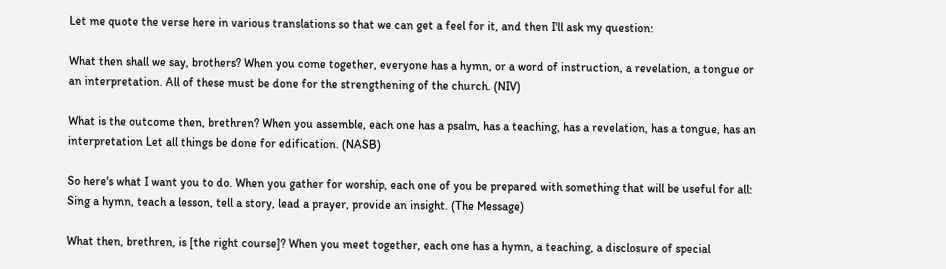Let me quote the verse here in various translations so that we can get a feel for it, and then I'll ask my question:

What then shall we say, brothers? When you come together, everyone has a hymn, or a word of instruction, a revelation, a tongue or an interpretation. All of these must be done for the strengthening of the church. (NIV)

What is the outcome then, brethren? When you assemble, each one has a psalm, has a teaching, has a revelation, has a tongue, has an interpretation Let all things be done for edification. (NASB)

So here's what I want you to do. When you gather for worship, each one of you be prepared with something that will be useful for all: Sing a hymn, teach a lesson, tell a story, lead a prayer, provide an insight. (The Message)

What then, brethren, is [the right course]? When you meet together, each one has a hymn, a teaching, a disclosure of special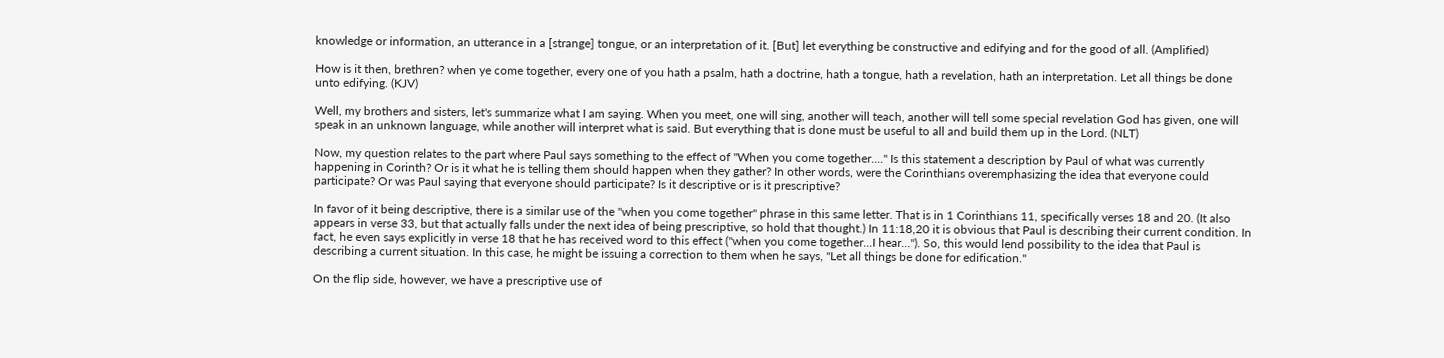knowledge or information, an utterance in a [strange] tongue, or an interpretation of it. [But] let everything be constructive and edifying and for the good of all. (Amplified)

How is it then, brethren? when ye come together, every one of you hath a psalm, hath a doctrine, hath a tongue, hath a revelation, hath an interpretation. Let all things be done unto edifying. (KJV)

Well, my brothers and sisters, let's summarize what I am saying. When you meet, one will sing, another will teach, another will tell some special revelation God has given, one will speak in an unknown language, while another will interpret what is said. But everything that is done must be useful to all and build them up in the Lord. (NLT)

Now, my question relates to the part where Paul says something to the effect of "When you come together...." Is this statement a description by Paul of what was currently happening in Corinth? Or is it what he is telling them should happen when they gather? In other words, were the Corinthians overemphasizing the idea that everyone could participate? Or was Paul saying that everyone should participate? Is it descriptive or is it prescriptive?

In favor of it being descriptive, there is a similar use of the "when you come together" phrase in this same letter. That is in 1 Corinthians 11, specifically verses 18 and 20. (It also appears in verse 33, but that actually falls under the next idea of being prescriptive, so hold that thought.) In 11:18,20 it is obvious that Paul is describing their current condition. In fact, he even says explicitly in verse 18 that he has received word to this effect ("when you come together...I hear..."). So, this would lend possibility to the idea that Paul is describing a current situation. In this case, he might be issuing a correction to them when he says, "Let all things be done for edification."

On the flip side, however, we have a prescriptive use of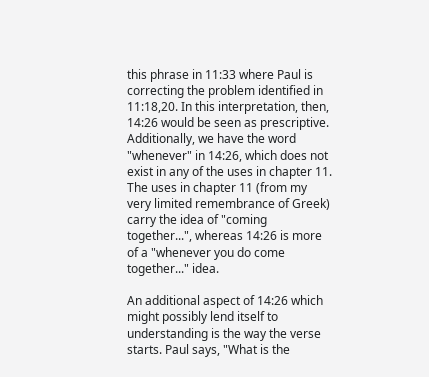this phrase in 11:33 where Paul is correcting the problem identified in 11:18,20. In this interpretation, then, 14:26 would be seen as prescriptive. Additionally, we have the word "whenever" in 14:26, which does not exist in any of the uses in chapter 11. The uses in chapter 11 (from my very limited remembrance of Greek) carry the idea of "coming together...", whereas 14:26 is more of a "whenever you do come together..." idea.

An additional aspect of 14:26 which might possibly lend itself to understanding is the way the verse starts. Paul says, "What is the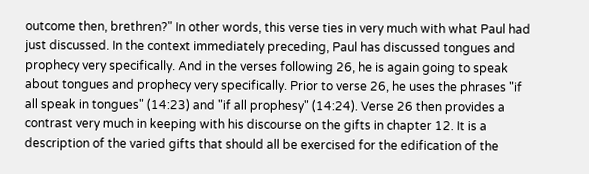outcome then, brethren?" In other words, this verse ties in very much with what Paul had just discussed. In the context immediately preceding, Paul has discussed tongues and prophecy very specifically. And in the verses following 26, he is again going to speak about tongues and prophecy very specifically. Prior to verse 26, he uses the phrases "if all speak in tongues" (14:23) and "if all prophesy" (14:24). Verse 26 then provides a contrast very much in keeping with his discourse on the gifts in chapter 12. It is a description of the varied gifts that should all be exercised for the edification of the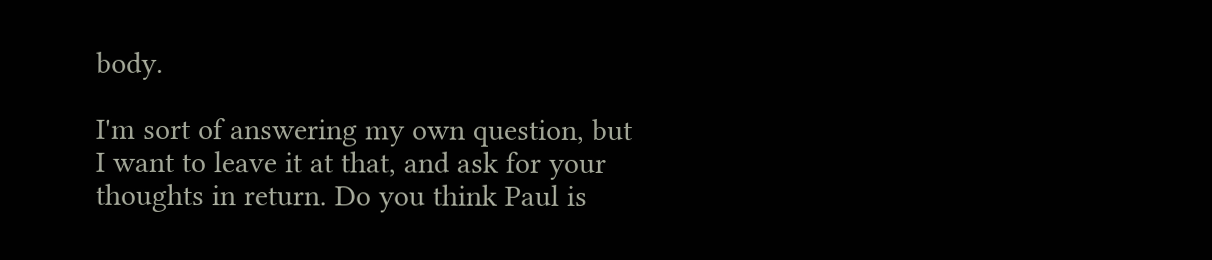body.

I'm sort of answering my own question, but I want to leave it at that, and ask for your thoughts in return. Do you think Paul is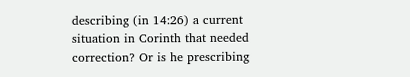describing (in 14:26) a current situation in Corinth that needed correction? Or is he prescribing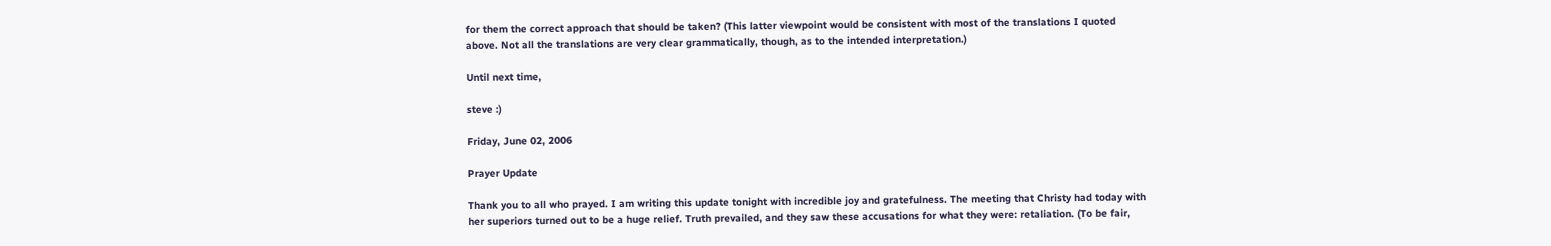for them the correct approach that should be taken? (This latter viewpoint would be consistent with most of the translations I quoted above. Not all the translations are very clear grammatically, though, as to the intended interpretation.)

Until next time,

steve :)

Friday, June 02, 2006

Prayer Update

Thank you to all who prayed. I am writing this update tonight with incredible joy and gratefulness. The meeting that Christy had today with her superiors turned out to be a huge relief. Truth prevailed, and they saw these accusations for what they were: retaliation. (To be fair,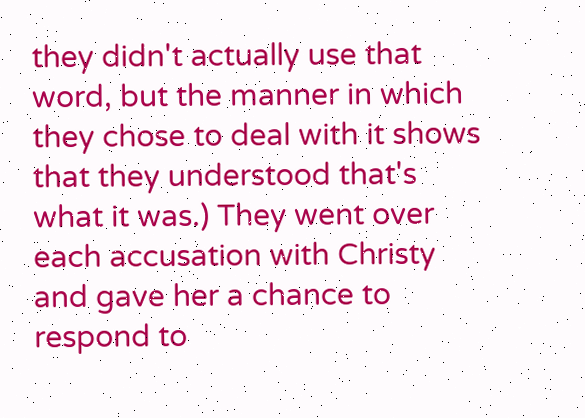they didn't actually use that word, but the manner in which they chose to deal with it shows that they understood that's what it was.) They went over each accusation with Christy and gave her a chance to respond to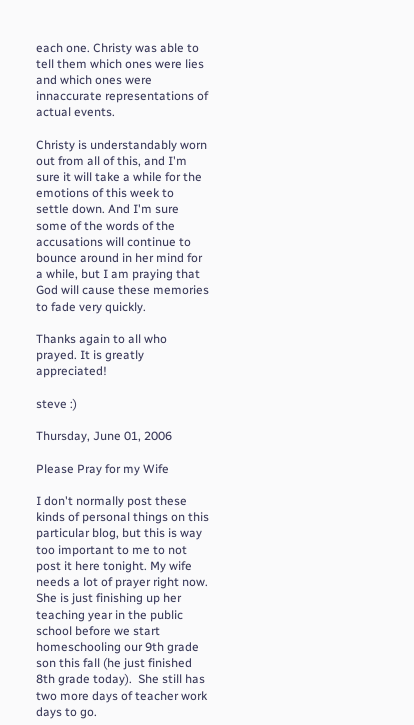each one. Christy was able to tell them which ones were lies and which ones were innaccurate representations of actual events.

Christy is understandably worn out from all of this, and I'm sure it will take a while for the emotions of this week to settle down. And I'm sure some of the words of the accusations will continue to bounce around in her mind for a while, but I am praying that God will cause these memories to fade very quickly.

Thanks again to all who prayed. It is greatly appreciated!

steve :)

Thursday, June 01, 2006

Please Pray for my Wife

I don't normally post these kinds of personal things on this particular blog, but this is way too important to me to not post it here tonight. My wife needs a lot of prayer right now.  She is just finishing up her teaching year in the public school before we start homeschooling our 9th grade son this fall (he just finished 8th grade today).  She still has two more days of teacher work days to go.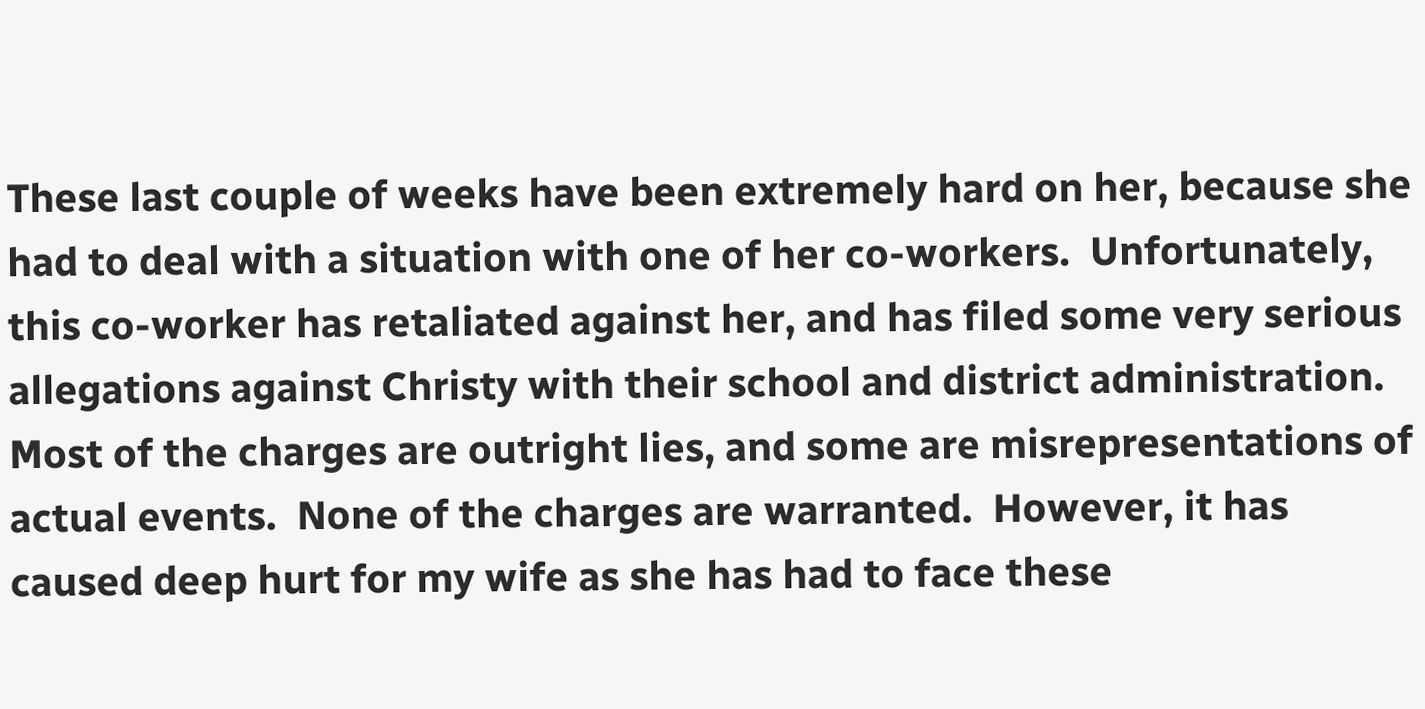These last couple of weeks have been extremely hard on her, because she had to deal with a situation with one of her co-workers.  Unfortunately, this co-worker has retaliated against her, and has filed some very serious allegations against Christy with their school and district administration.  Most of the charges are outright lies, and some are misrepresentations of actual events.  None of the charges are warranted.  However, it has caused deep hurt for my wife as she has had to face these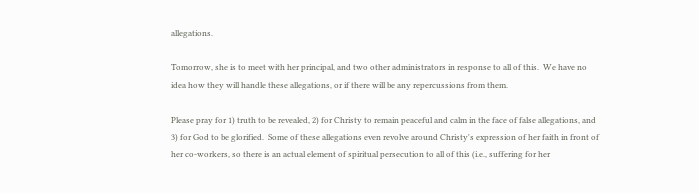allegations.

Tomorrow, she is to meet with her principal, and two other administrators in response to all of this.  We have no idea how they will handle these allegations, or if there will be any repercussions from them.

Please pray for 1) truth to be revealed, 2) for Christy to remain peaceful and calm in the face of false allegations, and 3) for God to be glorified.  Some of these allegations even revolve around Christy's expression of her faith in front of her co-workers, so there is an actual element of spiritual persecution to all of this (i.e., suffering for her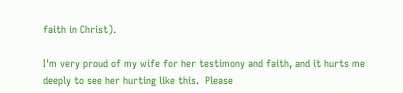faith in Christ).

I'm very proud of my wife for her testimony and faith, and it hurts me deeply to see her hurting like this.  Please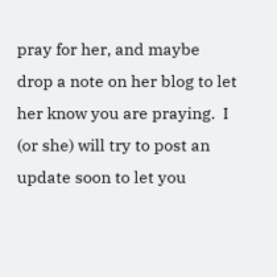pray for her, and maybe drop a note on her blog to let her know you are praying.  I (or she) will try to post an update soon to let you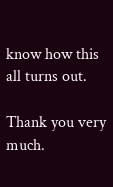know how this all turns out.

Thank you very much.